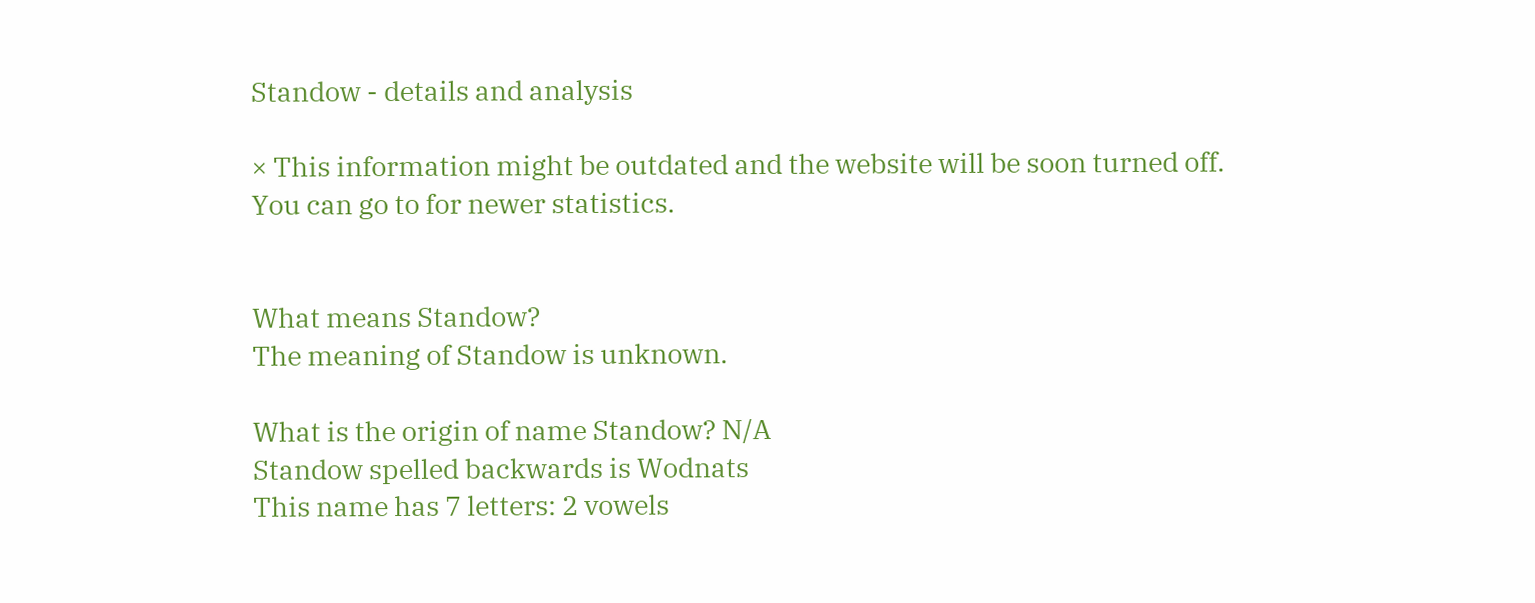Standow - details and analysis

× This information might be outdated and the website will be soon turned off.
You can go to for newer statistics.


What means Standow?
The meaning of Standow is unknown.

What is the origin of name Standow? N/A
Standow spelled backwards is Wodnats
This name has 7 letters: 2 vowels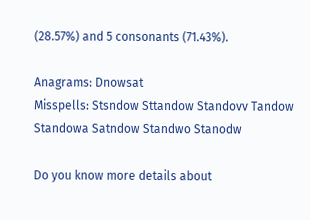(28.57%) and 5 consonants (71.43%).

Anagrams: Dnowsat
Misspells: Stsndow Sttandow Standovv Tandow Standowa Satndow Standwo Stanodw

Do you know more details about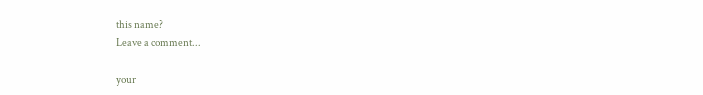this name?
Leave a comment...

your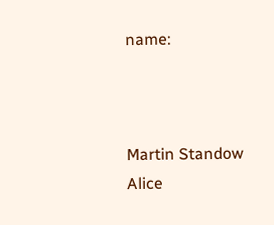name:



Martin Standow
Alice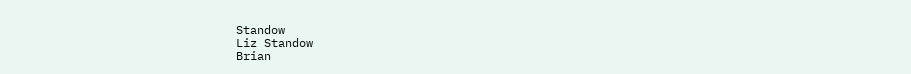Standow
Liz Standow
Brian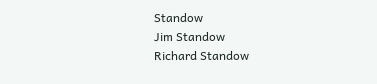Standow
Jim Standow
Richard Standow